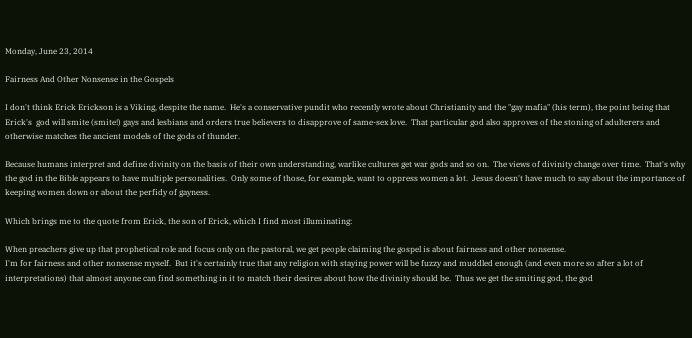Monday, June 23, 2014

Fairness And Other Nonsense in the Gospels

I don't think Erick Erickson is a Viking, despite the name.  He's a conservative pundit who recently wrote about Christianity and the "gay mafia" (his term), the point being that Erick's  god will smite (smite!) gays and lesbians and orders true believers to disapprove of same-sex love.  That particular god also approves of the stoning of adulterers and otherwise matches the ancient models of the gods of thunder.

Because humans interpret and define divinity on the basis of their own understanding, warlike cultures get war gods and so on.  The views of divinity change over time.  That's why the god in the Bible appears to have multiple personalities.  Only some of those, for example, want to oppress women a lot.  Jesus doesn't have much to say about the importance of keeping women down or about the perfidy of gayness.

Which brings me to the quote from Erick, the son of Erick, which I find most illuminating:

When preachers give up that prophetical role and focus only on the pastoral, we get people claiming the gospel is about fairness and other nonsense.
I'm for fairness and other nonsense myself.  But it's certainly true that any religion with staying power will be fuzzy and muddled enough (and even more so after a lot of interpretations) that almost anyone can find something in it to match their desires about how the divinity should be.  Thus we get the smiting god, the god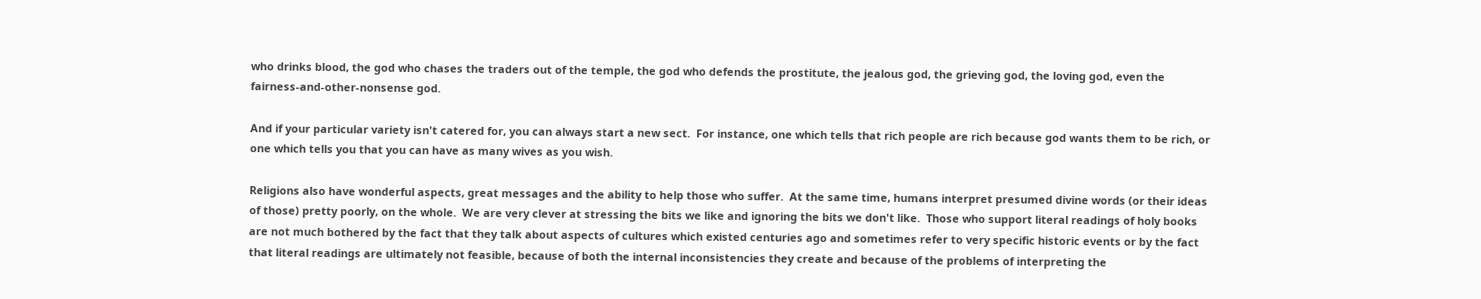who drinks blood, the god who chases the traders out of the temple, the god who defends the prostitute, the jealous god, the grieving god, the loving god, even the fairness-and-other-nonsense god.

And if your particular variety isn't catered for, you can always start a new sect.  For instance, one which tells that rich people are rich because god wants them to be rich, or one which tells you that you can have as many wives as you wish.

Religions also have wonderful aspects, great messages and the ability to help those who suffer.  At the same time, humans interpret presumed divine words (or their ideas of those) pretty poorly, on the whole.  We are very clever at stressing the bits we like and ignoring the bits we don't like.  Those who support literal readings of holy books are not much bothered by the fact that they talk about aspects of cultures which existed centuries ago and sometimes refer to very specific historic events or by the fact that literal readings are ultimately not feasible, because of both the internal inconsistencies they create and because of the problems of interpreting the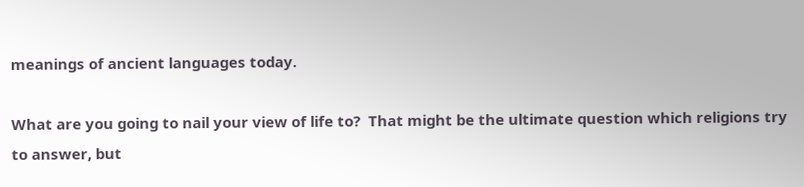meanings of ancient languages today.

What are you going to nail your view of life to?  That might be the ultimate question which religions try to answer, but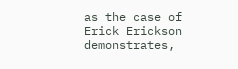as the case of Erick Erickson demonstrates,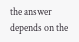the answer depends on the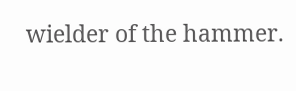wielder of the hammer.